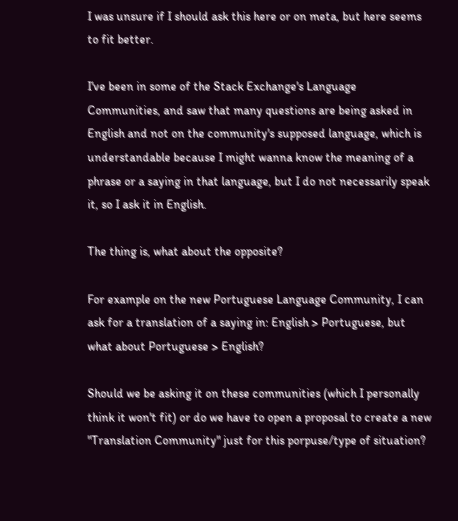I was unsure if I should ask this here or on meta, but here seems to fit better.

I've been in some of the Stack Exchange's Language Communities, and saw that many questions are being asked in English and not on the community's supposed language, which is understandable because I might wanna know the meaning of a phrase or a saying in that language, but I do not necessarily speak it, so I ask it in English.

The thing is, what about the opposite?

For example on the new Portuguese Language Community, I can ask for a translation of a saying in: English > Portuguese, but what about Portuguese > English?

Should we be asking it on these communities (which I personally think it won't fit) or do we have to open a proposal to create a new "Translation Community" just for this porpuse/type of situation?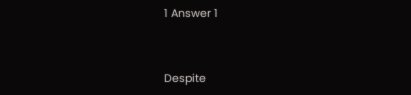1 Answer 1


Despite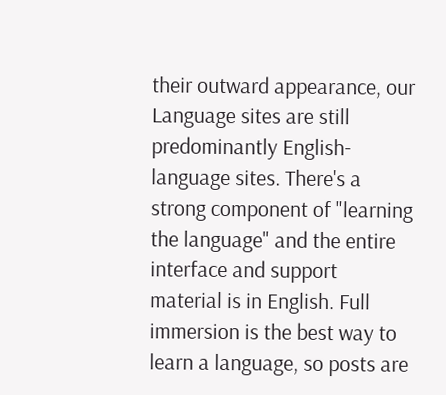their outward appearance, our Language sites are still predominantly English-language sites. There's a strong component of "learning the language" and the entire interface and support material is in English. Full immersion is the best way to learn a language, so posts are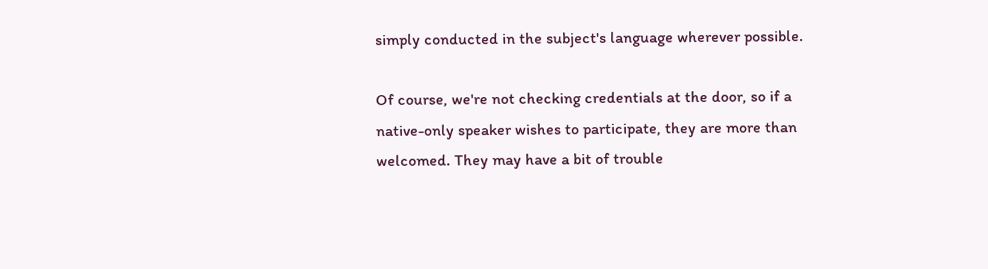simply conducted in the subject's language wherever possible.

Of course, we're not checking credentials at the door, so if a native-only speaker wishes to participate, they are more than welcomed. They may have a bit of trouble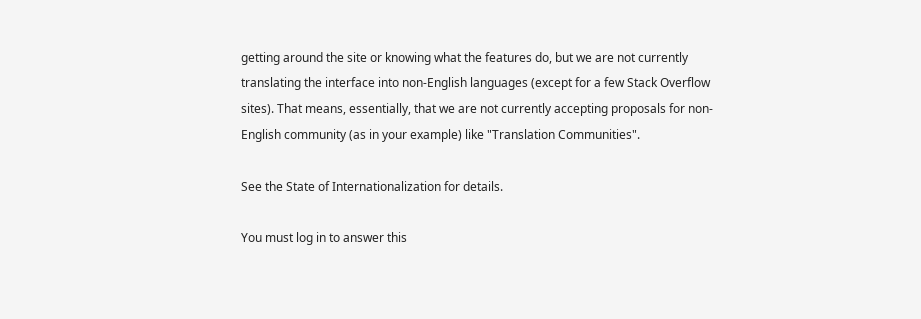getting around the site or knowing what the features do, but we are not currently translating the interface into non-English languages (except for a few Stack Overflow sites). That means, essentially, that we are not currently accepting proposals for non-English community (as in your example) like "Translation Communities".

See the State of Internationalization for details.

You must log in to answer this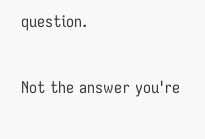question.

Not the answer you're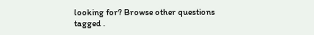looking for? Browse other questions tagged .